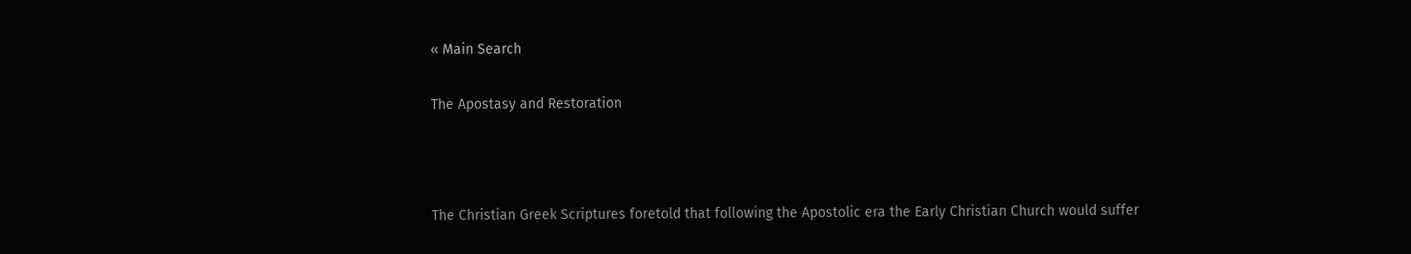« Main Search

The Apostasy and Restoration



The Christian Greek Scriptures foretold that following the Apostolic era the Early Christian Church would suffer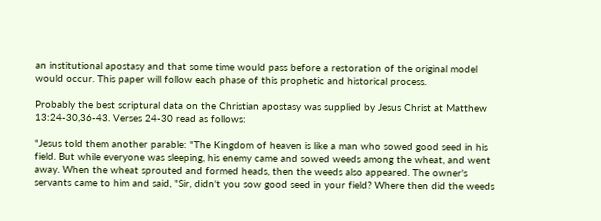an institutional apostasy and that some time would pass before a restoration of the original model would occur. This paper will follow each phase of this prophetic and historical process.

Probably the best scriptural data on the Christian apostasy was supplied by Jesus Christ at Matthew 13:24-30,36-43. Verses 24-30 read as follows:

"Jesus told them another parable: "The Kingdom of heaven is like a man who sowed good seed in his field. But while everyone was sleeping, his enemy came and sowed weeds among the wheat, and went away. When the wheat sprouted and formed heads, then the weeds also appeared. The owner's servants came to him and said, "Sir, didn't you sow good seed in your field? Where then did the weeds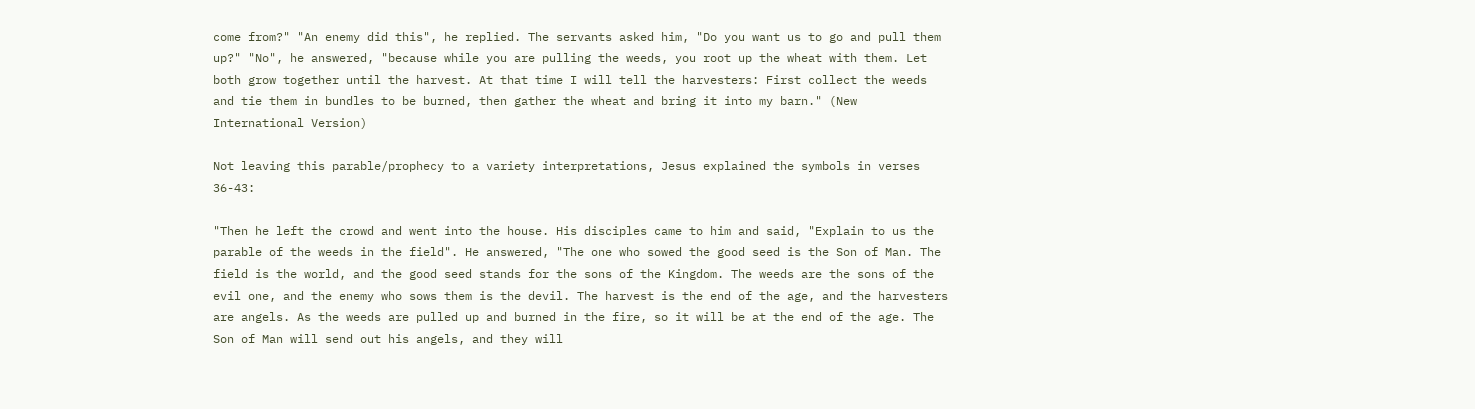come from?" "An enemy did this", he replied. The servants asked him, "Do you want us to go and pull them up?" "No", he answered, "because while you are pulling the weeds, you root up the wheat with them. Let both grow together until the harvest. At that time I will tell the harvesters: First collect the weeds and tie them in bundles to be burned, then gather the wheat and bring it into my barn." (New International Version)

Not leaving this parable/prophecy to a variety interpretations, Jesus explained the symbols in verses 36-43:

"Then he left the crowd and went into the house. His disciples came to him and said, "Explain to us the parable of the weeds in the field". He answered, "The one who sowed the good seed is the Son of Man. The field is the world, and the good seed stands for the sons of the Kingdom. The weeds are the sons of the evil one, and the enemy who sows them is the devil. The harvest is the end of the age, and the harvesters are angels. As the weeds are pulled up and burned in the fire, so it will be at the end of the age. The Son of Man will send out his angels, and they will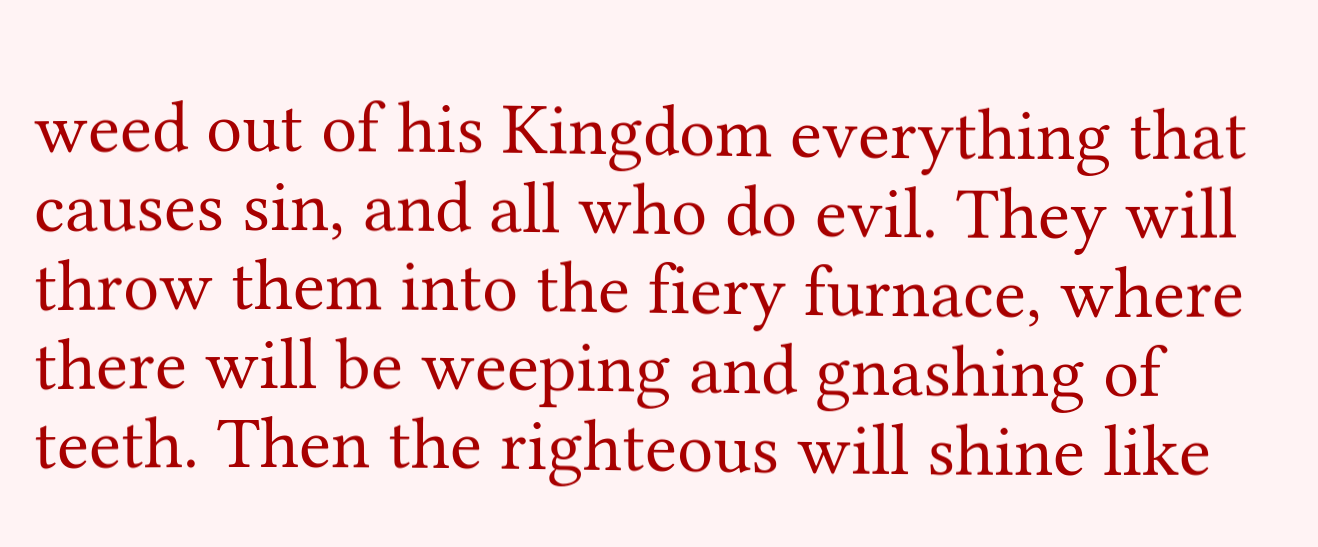weed out of his Kingdom everything that causes sin, and all who do evil. They will throw them into the fiery furnace, where there will be weeping and gnashing of teeth. Then the righteous will shine like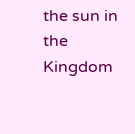the sun in the Kingdom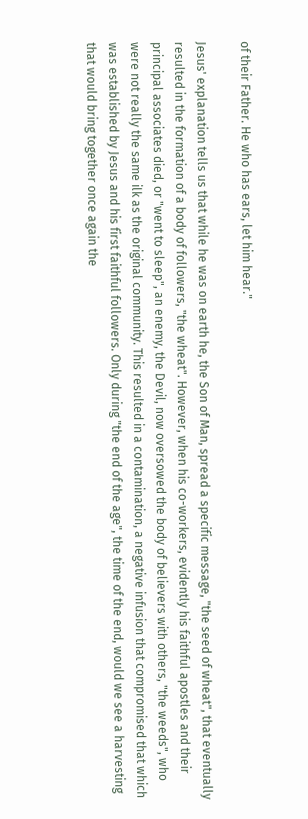of their Father. He who has ears, let him hear."

Jesus' explanation tells us that while he was on earth he, the Son of Man, spread a specific message, "the seed of wheat", that eventually resulted in the formation of a body of followers, "the wheat". However, when his co-workers, evidently his faithful apostles and their principal associates died, or "went to sleep", an enemy, the Devil, now oversowed the body of believers with others, "the weeds", who were not really the same ilk as the original community. This resulted in a contamination, a negative infusion that compromised that which was established by Jesus and his first faithful followers. Only during "the end of the age", the time of the end, would we see a harvesting that would bring together once again the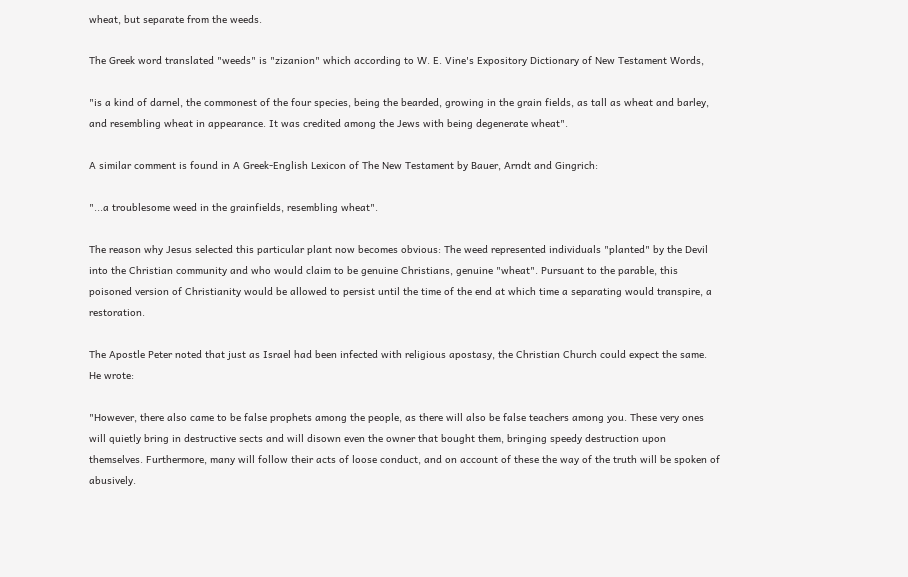wheat, but separate from the weeds.

The Greek word translated "weeds" is "zizanion" which according to W. E. Vine's Expository Dictionary of New Testament Words,

"is a kind of darnel, the commonest of the four species, being the bearded, growing in the grain fields, as tall as wheat and barley, and resembling wheat in appearance. It was credited among the Jews with being degenerate wheat".

A similar comment is found in A Greek-English Lexicon of The New Testament by Bauer, Arndt and Gingrich:

"...a troublesome weed in the grainfields, resembling wheat".

The reason why Jesus selected this particular plant now becomes obvious: The weed represented individuals "planted" by the Devil into the Christian community and who would claim to be genuine Christians, genuine "wheat". Pursuant to the parable, this poisoned version of Christianity would be allowed to persist until the time of the end at which time a separating would transpire, a restoration.

The Apostle Peter noted that just as Israel had been infected with religious apostasy, the Christian Church could expect the same. He wrote:

"However, there also came to be false prophets among the people, as there will also be false teachers among you. These very ones will quietly bring in destructive sects and will disown even the owner that bought them, bringing speedy destruction upon themselves. Furthermore, many will follow their acts of loose conduct, and on account of these the way of the truth will be spoken of abusively.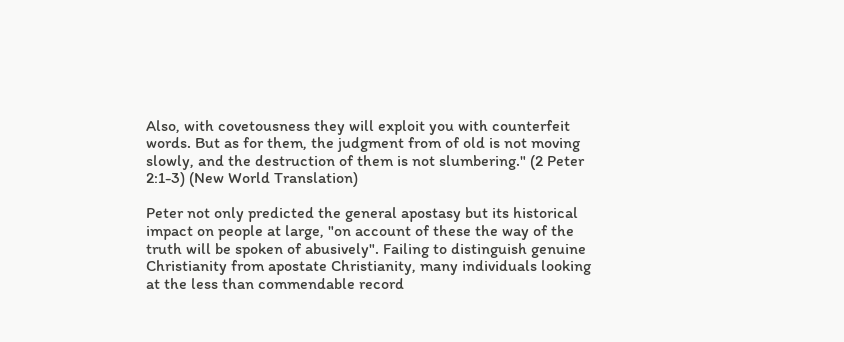Also, with covetousness they will exploit you with counterfeit words. But as for them, the judgment from of old is not moving slowly, and the destruction of them is not slumbering." (2 Peter 2:1-3) (New World Translation)

Peter not only predicted the general apostasy but its historical impact on people at large, "on account of these the way of the truth will be spoken of abusively". Failing to distinguish genuine Christianity from apostate Christianity, many individuals looking at the less than commendable record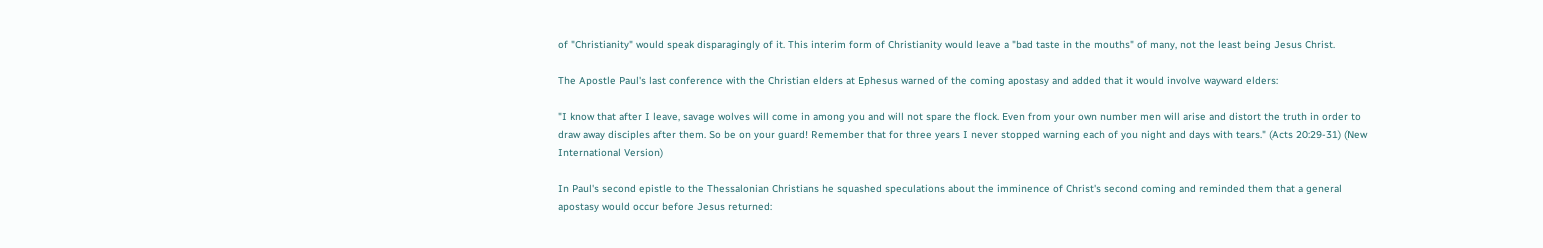of "Christianity" would speak disparagingly of it. This interim form of Christianity would leave a "bad taste in the mouths" of many, not the least being Jesus Christ.

The Apostle Paul's last conference with the Christian elders at Ephesus warned of the coming apostasy and added that it would involve wayward elders:

"I know that after I leave, savage wolves will come in among you and will not spare the flock. Even from your own number men will arise and distort the truth in order to draw away disciples after them. So be on your guard! Remember that for three years I never stopped warning each of you night and days with tears." (Acts 20:29-31) (New International Version)

In Paul's second epistle to the Thessalonian Christians he squashed speculations about the imminence of Christ's second coming and reminded them that a general apostasy would occur before Jesus returned: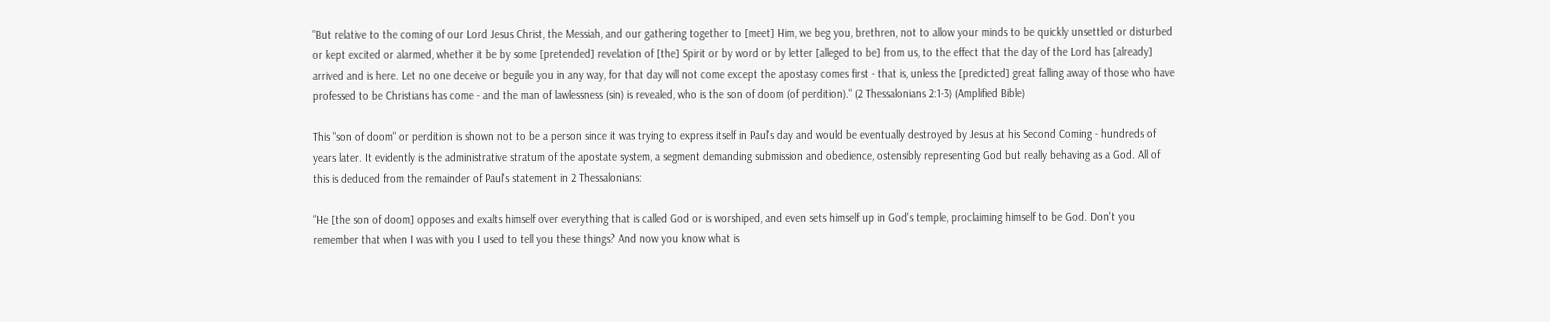"But relative to the coming of our Lord Jesus Christ, the Messiah, and our gathering together to [meet] Him, we beg you, brethren, not to allow your minds to be quickly unsettled or disturbed or kept excited or alarmed, whether it be by some [pretended] revelation of [the] Spirit or by word or by letter [alleged to be] from us, to the effect that the day of the Lord has [already] arrived and is here. Let no one deceive or beguile you in any way, for that day will not come except the apostasy comes first - that is, unless the [predicted] great falling away of those who have professed to be Christians has come - and the man of lawlessness (sin) is revealed, who is the son of doom (of perdition)." (2 Thessalonians 2:1-3) (Amplified Bible)

This "son of doom" or perdition is shown not to be a person since it was trying to express itself in Paul's day and would be eventually destroyed by Jesus at his Second Coming - hundreds of years later. It evidently is the administrative stratum of the apostate system, a segment demanding submission and obedience, ostensibly representing God but really behaving as a God. All of this is deduced from the remainder of Paul's statement in 2 Thessalonians:

"He [the son of doom] opposes and exalts himself over everything that is called God or is worshiped, and even sets himself up in God's temple, proclaiming himself to be God. Don't you remember that when I was with you I used to tell you these things? And now you know what is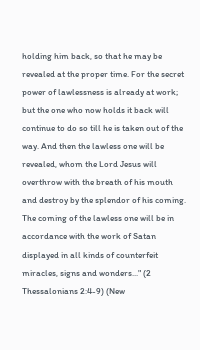holding him back, so that he may be revealed at the proper time. For the secret power of lawlessness is already at work; but the one who now holds it back will continue to do so till he is taken out of the way. And then the lawless one will be revealed, whom the Lord Jesus will overthrow with the breath of his mouth and destroy by the splendor of his coming. The coming of the lawless one will be in accordance with the work of Satan displayed in all kinds of counterfeit miracles, signs and wonders..." (2 Thessalonians 2:4-9) (New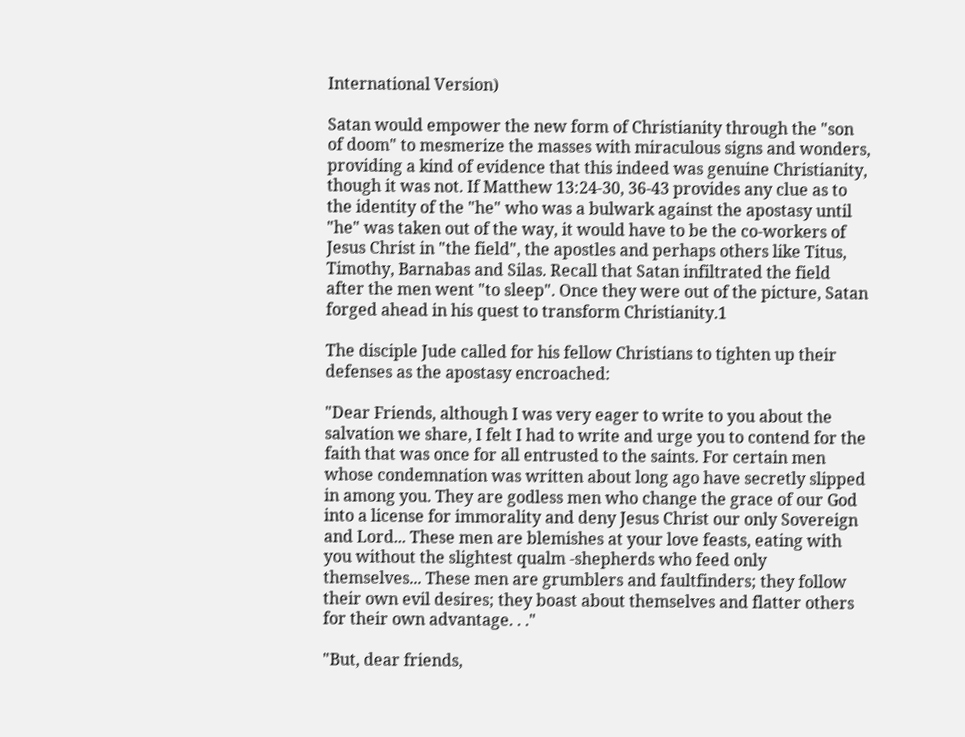International Version)

Satan would empower the new form of Christianity through the "son of doom" to mesmerize the masses with miraculous signs and wonders, providing a kind of evidence that this indeed was genuine Christianity, though it was not. If Matthew 13:24-30, 36-43 provides any clue as to the identity of the "he" who was a bulwark against the apostasy until "he" was taken out of the way, it would have to be the co-workers of Jesus Christ in "the field", the apostles and perhaps others like Titus, Timothy, Barnabas and Silas. Recall that Satan infiltrated the field after the men went "to sleep". Once they were out of the picture, Satan forged ahead in his quest to transform Christianity.1

The disciple Jude called for his fellow Christians to tighten up their defenses as the apostasy encroached:

"Dear Friends, although I was very eager to write to you about the salvation we share, I felt I had to write and urge you to contend for the faith that was once for all entrusted to the saints. For certain men whose condemnation was written about long ago have secretly slipped in among you. They are godless men who change the grace of our God into a license for immorality and deny Jesus Christ our only Sovereign and Lord... These men are blemishes at your love feasts, eating with you without the slightest qualm -shepherds who feed only themselves... These men are grumblers and faultfinders; they follow their own evil desires; they boast about themselves and flatter others for their own advantage. . ."

"But, dear friends,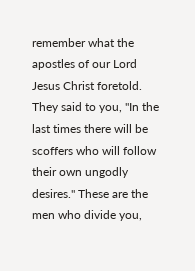remember what the apostles of our Lord Jesus Christ foretold. They said to you, "In the last times there will be scoffers who will follow their own ungodly desires." These are the men who divide you,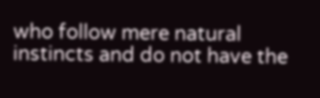who follow mere natural instincts and do not have the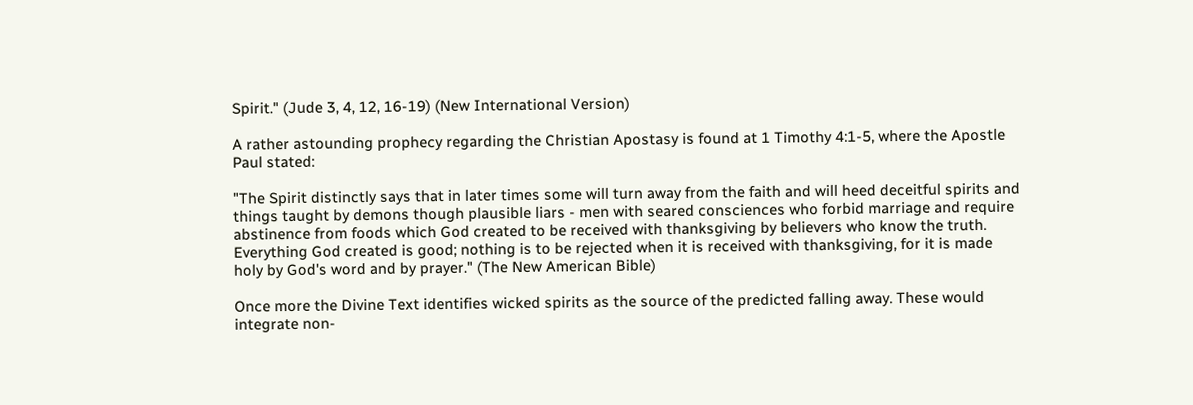Spirit." (Jude 3, 4, 12, 16-19) (New International Version)

A rather astounding prophecy regarding the Christian Apostasy is found at 1 Timothy 4:1-5, where the Apostle Paul stated:

"The Spirit distinctly says that in later times some will turn away from the faith and will heed deceitful spirits and things taught by demons though plausible liars - men with seared consciences who forbid marriage and require abstinence from foods which God created to be received with thanksgiving by believers who know the truth. Everything God created is good; nothing is to be rejected when it is received with thanksgiving, for it is made holy by God's word and by prayer." (The New American Bible)

Once more the Divine Text identifies wicked spirits as the source of the predicted falling away. These would integrate non-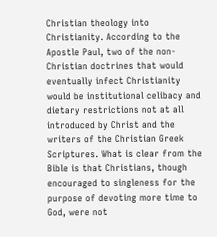Christian theology into Christianity. According to the Apostle Paul, two of the non-Christian doctrines that would eventually infect Christianity would be institutional celibacy and dietary restrictions not at all introduced by Christ and the writers of the Christian Greek Scriptures. What is clear from the Bible is that Christians, though encouraged to singleness for the purpose of devoting more time to God, were not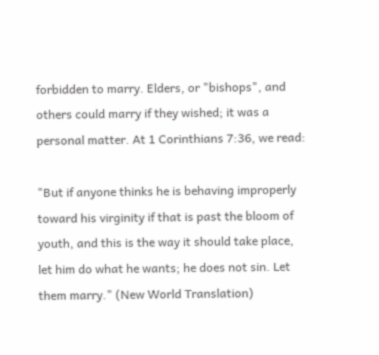forbidden to marry. Elders, or "bishops", and others could marry if they wished; it was a personal matter. At 1 Corinthians 7:36, we read:

"But if anyone thinks he is behaving improperly toward his virginity if that is past the bloom of youth, and this is the way it should take place, let him do what he wants; he does not sin. Let them marry." (New World Translation)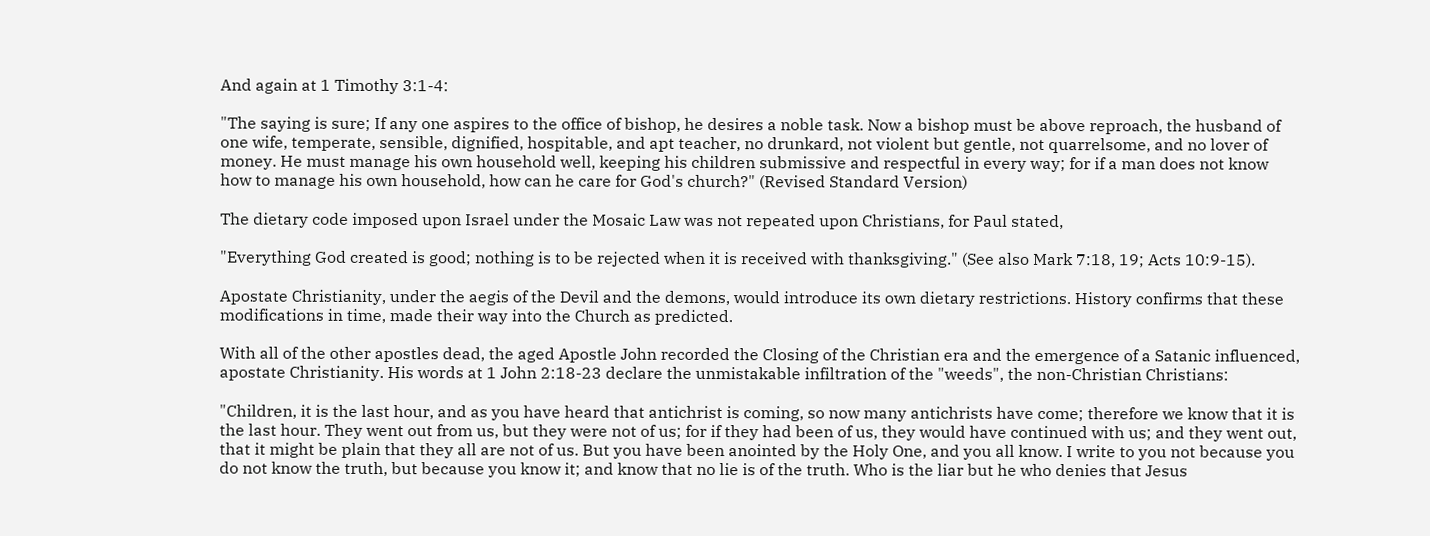And again at 1 Timothy 3:1-4:

"The saying is sure; If any one aspires to the office of bishop, he desires a noble task. Now a bishop must be above reproach, the husband of one wife, temperate, sensible, dignified, hospitable, and apt teacher, no drunkard, not violent but gentle, not quarrelsome, and no lover of money. He must manage his own household well, keeping his children submissive and respectful in every way; for if a man does not know how to manage his own household, how can he care for God's church?" (Revised Standard Version)

The dietary code imposed upon Israel under the Mosaic Law was not repeated upon Christians, for Paul stated,

"Everything God created is good; nothing is to be rejected when it is received with thanksgiving." (See also Mark 7:18, 19; Acts 10:9-15).

Apostate Christianity, under the aegis of the Devil and the demons, would introduce its own dietary restrictions. History confirms that these modifications in time, made their way into the Church as predicted.

With all of the other apostles dead, the aged Apostle John recorded the Closing of the Christian era and the emergence of a Satanic influenced, apostate Christianity. His words at 1 John 2:18-23 declare the unmistakable infiltration of the "weeds", the non-Christian Christians:

"Children, it is the last hour, and as you have heard that antichrist is coming, so now many antichrists have come; therefore we know that it is the last hour. They went out from us, but they were not of us; for if they had been of us, they would have continued with us; and they went out, that it might be plain that they all are not of us. But you have been anointed by the Holy One, and you all know. I write to you not because you do not know the truth, but because you know it; and know that no lie is of the truth. Who is the liar but he who denies that Jesus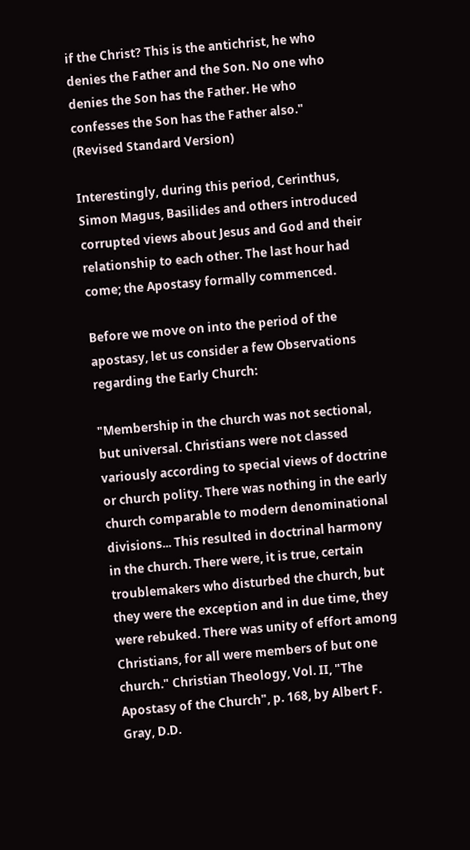if the Christ? This is the antichrist, he who denies the Father and the Son. No one who denies the Son has the Father. He who confesses the Son has the Father also." (Revised Standard Version)

Interestingly, during this period, Cerinthus, Simon Magus, Basilides and others introduced corrupted views about Jesus and God and their relationship to each other. The last hour had come; the Apostasy formally commenced.

Before we move on into the period of the apostasy, let us consider a few Observations regarding the Early Church:

"Membership in the church was not sectional, but universal. Christians were not classed variously according to special views of doctrine or church polity. There was nothing in the early church comparable to modern denominational divisions... This resulted in doctrinal harmony in the church. There were, it is true, certain troublemakers who disturbed the church, but they were the exception and in due time, they were rebuked. There was unity of effort among Christians, for all were members of but one church." Christian Theology, Vol. II, "The Apostasy of the Church", p. 168, by Albert F. Gray, D.D.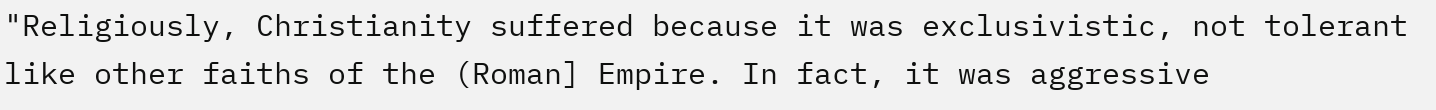"Religiously, Christianity suffered because it was exclusivistic, not tolerant like other faiths of the (Roman] Empire. In fact, it was aggressive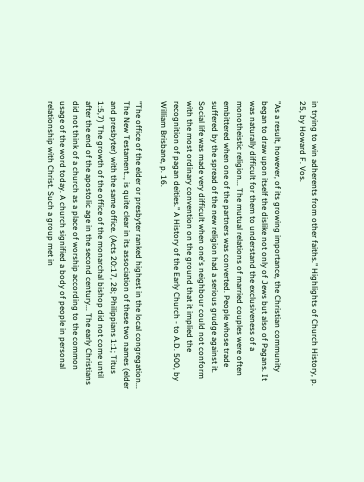in trying to win adherents from other faiths." Highlights of Church History, p. 25, by Howard F. Vos.

"As a result, however, of its growing importance, the Christian community began to draw upon itself the dislike not only of Jews but also of Pagans. It was naturally difficult for them to understand the exclusiveness of a monotheistic religion... The mutual relations of married couples were often embittered when one of the partners was converted. People whose trade suffered by the spread of the new religion had a serious grudge against it. Social life was made very difficult when one's neighbour could not conform with the most ordinary convention on the ground that it implied the recognition of pagan deities." A History of the Early Church - to A.D. 500, by William Brisbane, p. 16.

"The office of the elder or presbyter ranked highest in the local congregation... The New Testament.., is quite clear in its association of these two names (elder and presbyter) with the same office. (Acts 20:17, 28; Philippians 1:1; Titus 1:5,7) The growth of the office of the monarchal bishop did not come until after the end of the apostolic age in the second century... The early Christians did not think of a church as a place of worship according to the common usage of the word today. A church signified a body of people in personal relationship with Christ. Such a group met in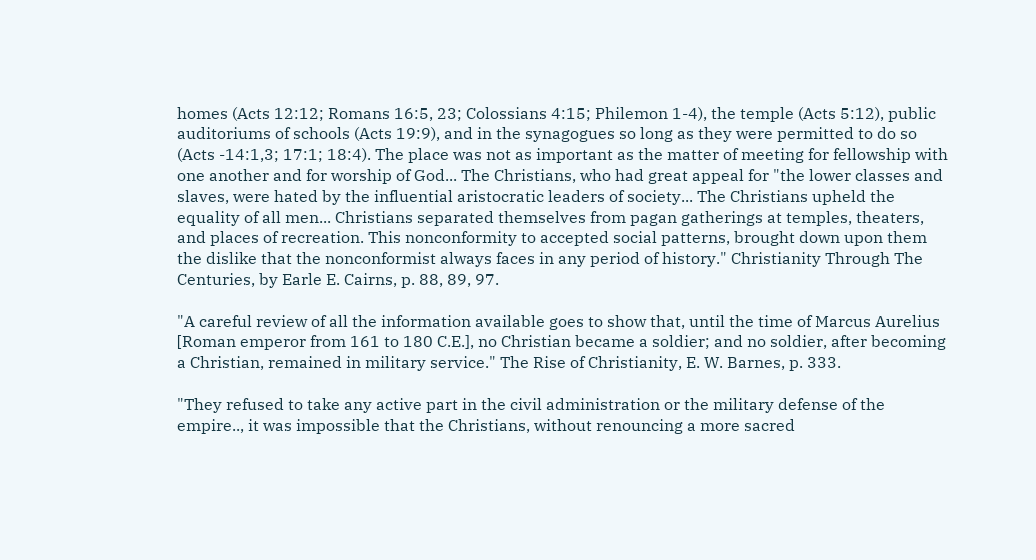homes (Acts 12:12; Romans 16:5, 23; Colossians 4:15; Philemon 1-4), the temple (Acts 5:12), public auditoriums of schools (Acts 19:9), and in the synagogues so long as they were permitted to do so (Acts -14:1,3; 17:1; 18:4). The place was not as important as the matter of meeting for fellowship with one another and for worship of God... The Christians, who had great appeal for "the lower classes and slaves, were hated by the influential aristocratic leaders of society... The Christians upheld the equality of all men... Christians separated themselves from pagan gatherings at temples, theaters, and places of recreation. This nonconformity to accepted social patterns, brought down upon them the dislike that the nonconformist always faces in any period of history." Christianity Through The Centuries, by Earle E. Cairns, p. 88, 89, 97.

"A careful review of all the information available goes to show that, until the time of Marcus Aurelius [Roman emperor from 161 to 180 C.E.], no Christian became a soldier; and no soldier, after becoming a Christian, remained in military service." The Rise of Christianity, E. W. Barnes, p. 333.

"They refused to take any active part in the civil administration or the military defense of the empire.., it was impossible that the Christians, without renouncing a more sacred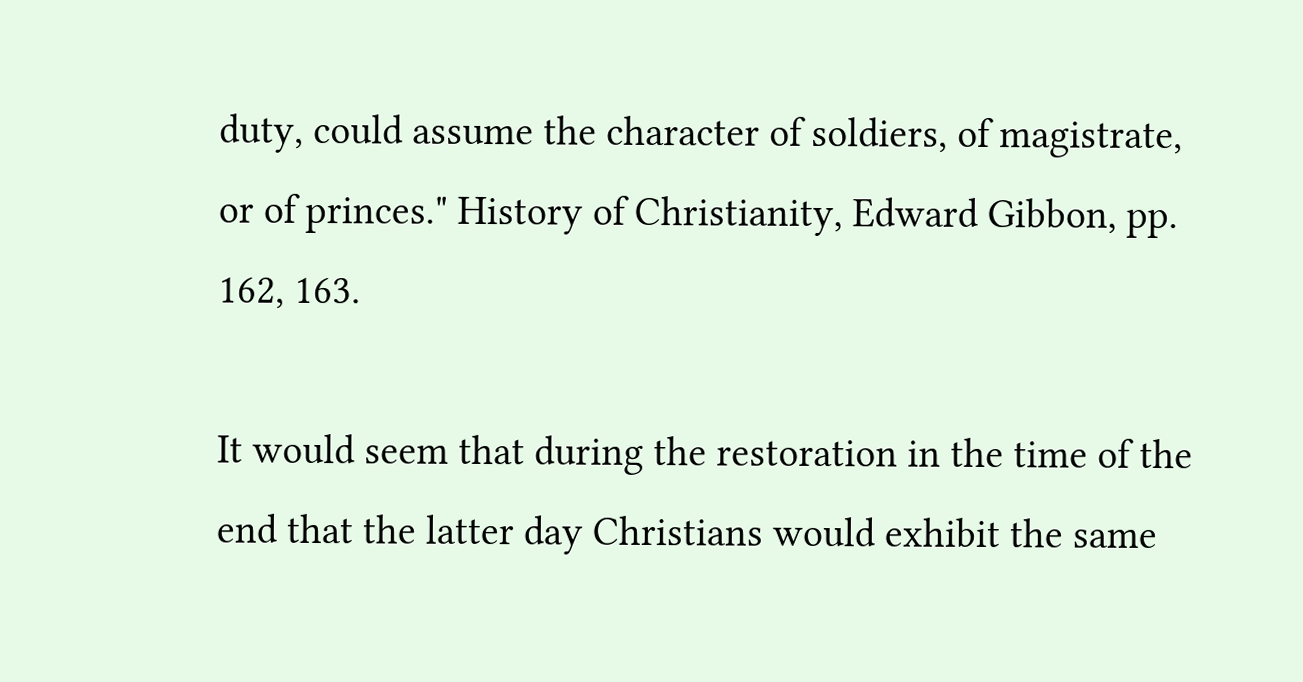duty, could assume the character of soldiers, of magistrate, or of princes." History of Christianity, Edward Gibbon, pp. 162, 163.

It would seem that during the restoration in the time of the end that the latter day Christians would exhibit the same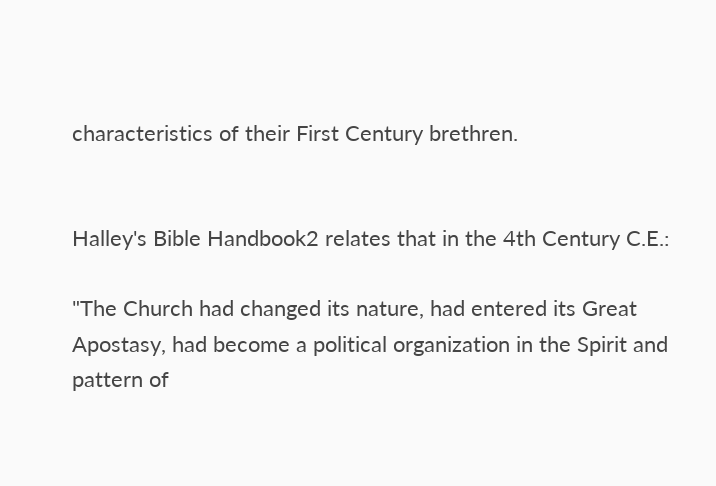characteristics of their First Century brethren.


Halley's Bible Handbook2 relates that in the 4th Century C.E.:

"The Church had changed its nature, had entered its Great Apostasy, had become a political organization in the Spirit and pattern of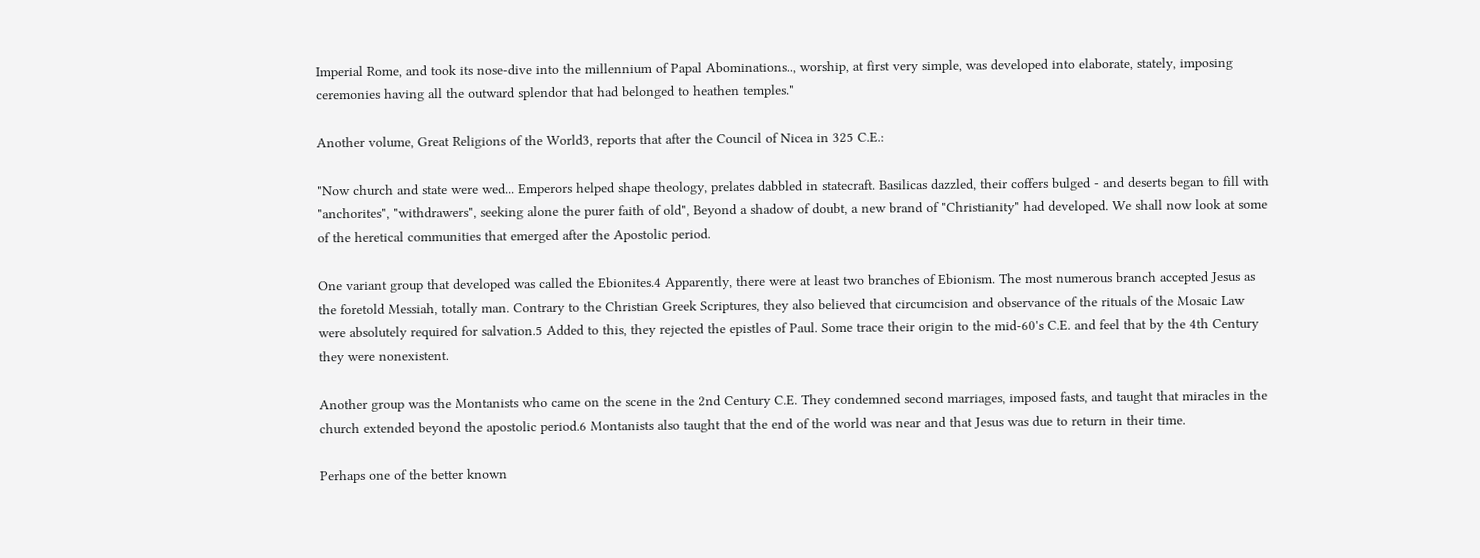Imperial Rome, and took its nose-dive into the millennium of Papal Abominations.., worship, at first very simple, was developed into elaborate, stately, imposing ceremonies having all the outward splendor that had belonged to heathen temples."

Another volume, Great Religions of the World3, reports that after the Council of Nicea in 325 C.E.:

"Now church and state were wed... Emperors helped shape theology, prelates dabbled in statecraft. Basilicas dazzled, their coffers bulged - and deserts began to fill with "anchorites", "withdrawers", seeking alone the purer faith of old", Beyond a shadow of doubt, a new brand of "Christianity" had developed. We shall now look at some of the heretical communities that emerged after the Apostolic period.

One variant group that developed was called the Ebionites.4 Apparently, there were at least two branches of Ebionism. The most numerous branch accepted Jesus as the foretold Messiah, totally man. Contrary to the Christian Greek Scriptures, they also believed that circumcision and observance of the rituals of the Mosaic Law were absolutely required for salvation.5 Added to this, they rejected the epistles of Paul. Some trace their origin to the mid-60's C.E. and feel that by the 4th Century they were nonexistent.

Another group was the Montanists who came on the scene in the 2nd Century C.E. They condemned second marriages, imposed fasts, and taught that miracles in the church extended beyond the apostolic period.6 Montanists also taught that the end of the world was near and that Jesus was due to return in their time.

Perhaps one of the better known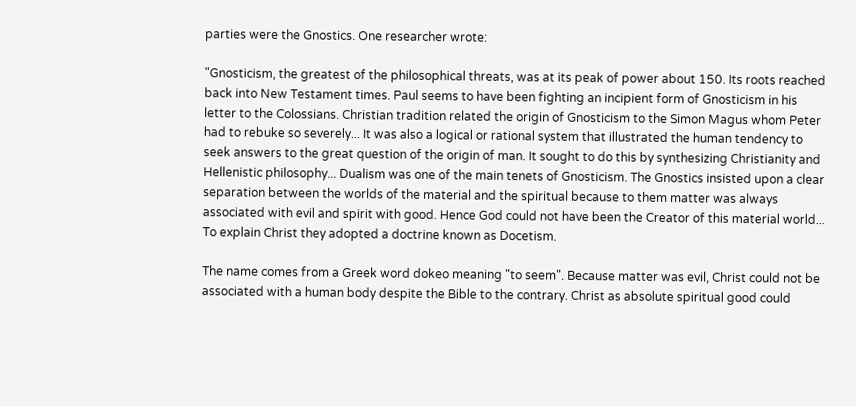parties were the Gnostics. One researcher wrote:

"Gnosticism, the greatest of the philosophical threats, was at its peak of power about 150. Its roots reached back into New Testament times. Paul seems to have been fighting an incipient form of Gnosticism in his letter to the Colossians. Christian tradition related the origin of Gnosticism to the Simon Magus whom Peter had to rebuke so severely... It was also a logical or rational system that illustrated the human tendency to seek answers to the great question of the origin of man. It sought to do this by synthesizing Christianity and Hellenistic philosophy... Dualism was one of the main tenets of Gnosticism. The Gnostics insisted upon a clear separation between the worlds of the material and the spiritual because to them matter was always associated with evil and spirit with good. Hence God could not have been the Creator of this material world... To explain Christ they adopted a doctrine known as Docetism.

The name comes from a Greek word dokeo meaning "to seem". Because matter was evil, Christ could not be associated with a human body despite the Bible to the contrary. Christ as absolute spiritual good could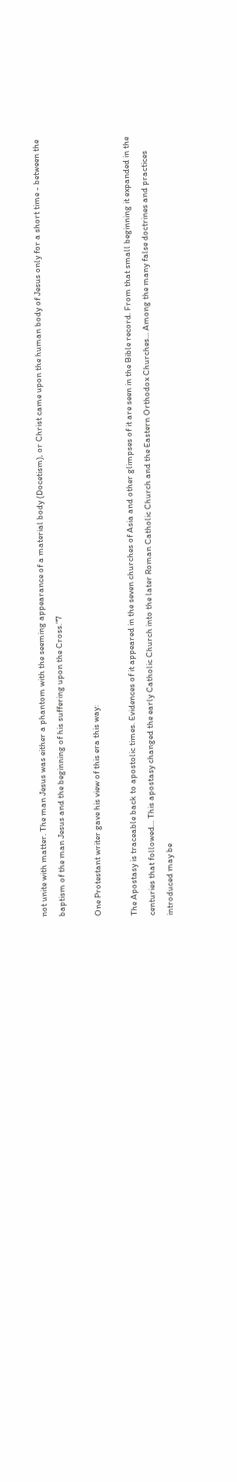not unite with matter. The man Jesus was either a phantom with the seeming appearance of a material body (Docetism), or Christ came upon the human body of Jesus only for a short time - between the baptism of the man Jesus and the beginning of his suffering upon the Cross."7

One Protestant writer gave his view of this era this way:

The Apostasy is traceable back to apostolic times. Evidences of it appeared in the seven churches of Asia and other glimpses of it are seen in the Bible record. From that small beginning it expanded in the centuries that followed... This apostasy changed the early Catholic Church into the later Roman Catholic Church and the Eastern Orthodox Churches... Among the many false doctrines and practices introduced may be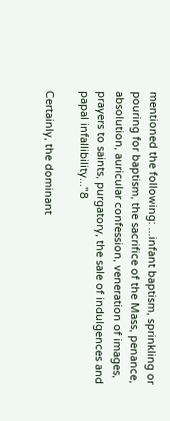mentioned the following: ...infant baptism, sprinkling or pouring for baptism, the sacrifice of the Mass, penance, absolution, auricular confession, veneration of images, prayers to saints, purgatory, the sale of indulgences and papal infallibility..."8

Certainly, the dominant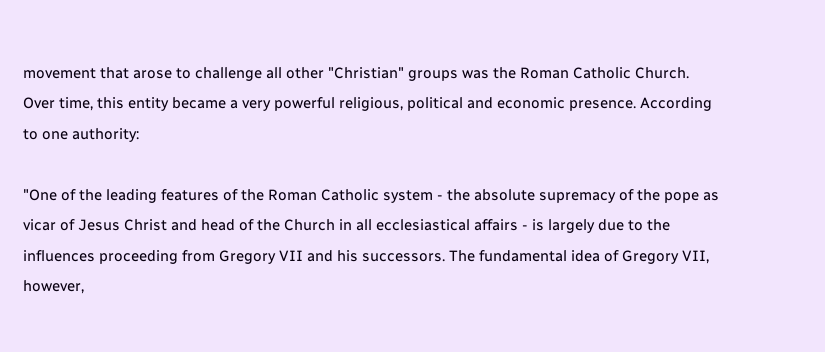movement that arose to challenge all other "Christian" groups was the Roman Catholic Church. Over time, this entity became a very powerful religious, political and economic presence. According to one authority:

"One of the leading features of the Roman Catholic system - the absolute supremacy of the pope as vicar of Jesus Christ and head of the Church in all ecclesiastical affairs - is largely due to the influences proceeding from Gregory VII and his successors. The fundamental idea of Gregory VII, however,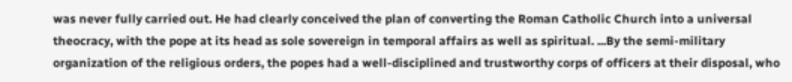was never fully carried out. He had clearly conceived the plan of converting the Roman Catholic Church into a universal theocracy, with the pope at its head as sole sovereign in temporal affairs as well as spiritual. ...By the semi-military organization of the religious orders, the popes had a well-disciplined and trustworthy corps of officers at their disposal, who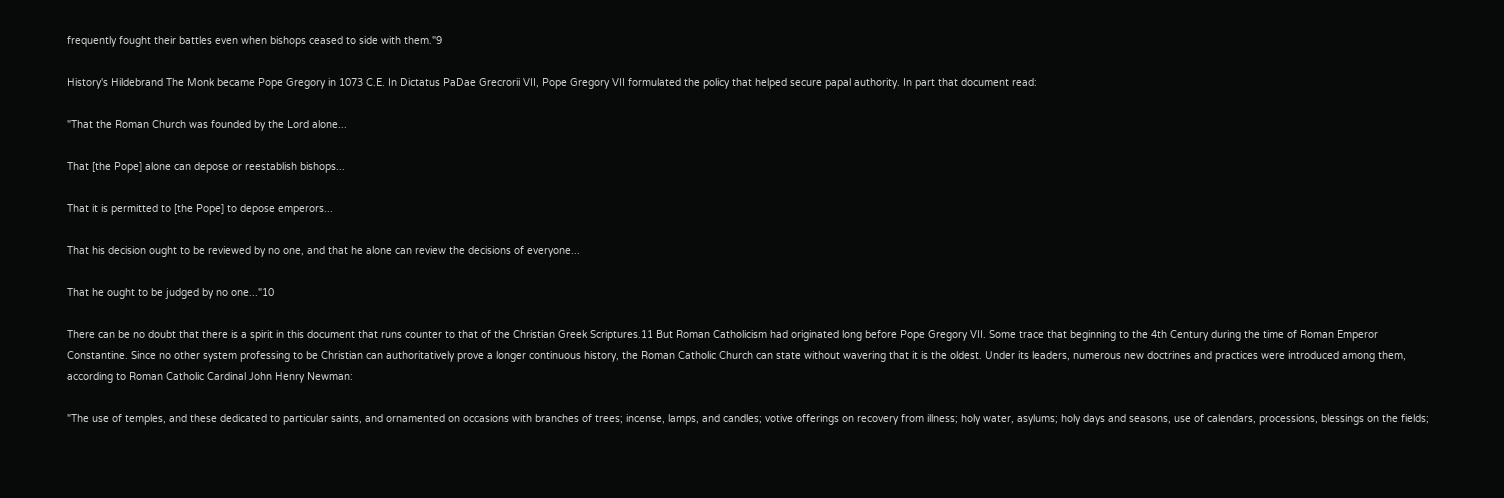frequently fought their battles even when bishops ceased to side with them."9

History's Hildebrand The Monk became Pope Gregory in 1073 C.E. In Dictatus PaDae Grecrorii VII, Pope Gregory VII formulated the policy that helped secure papal authority. In part that document read:

"That the Roman Church was founded by the Lord alone...

That [the Pope] alone can depose or reestablish bishops...

That it is permitted to [the Pope] to depose emperors...

That his decision ought to be reviewed by no one, and that he alone can review the decisions of everyone...

That he ought to be judged by no one..."10

There can be no doubt that there is a spirit in this document that runs counter to that of the Christian Greek Scriptures.11 But Roman Catholicism had originated long before Pope Gregory VII. Some trace that beginning to the 4th Century during the time of Roman Emperor Constantine. Since no other system professing to be Christian can authoritatively prove a longer continuous history, the Roman Catholic Church can state without wavering that it is the oldest. Under its leaders, numerous new doctrines and practices were introduced among them, according to Roman Catholic Cardinal John Henry Newman:

"The use of temples, and these dedicated to particular saints, and ornamented on occasions with branches of trees; incense, lamps, and candles; votive offerings on recovery from illness; holy water, asylums; holy days and seasons, use of calendars, processions, blessings on the fields;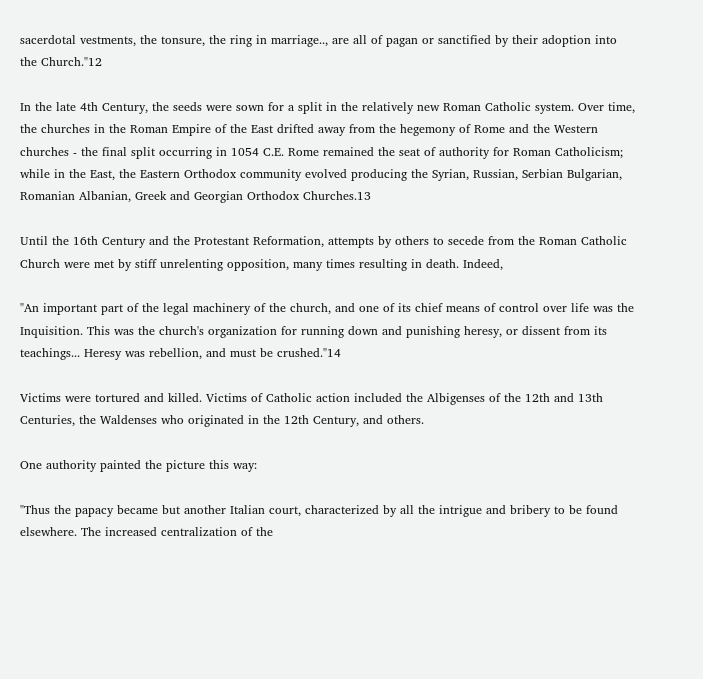sacerdotal vestments, the tonsure, the ring in marriage.., are all of pagan or sanctified by their adoption into the Church."12

In the late 4th Century, the seeds were sown for a split in the relatively new Roman Catholic system. Over time, the churches in the Roman Empire of the East drifted away from the hegemony of Rome and the Western churches - the final split occurring in 1054 C.E. Rome remained the seat of authority for Roman Catholicism; while in the East, the Eastern Orthodox community evolved producing the Syrian, Russian, Serbian Bulgarian, Romanian Albanian, Greek and Georgian Orthodox Churches.13

Until the 16th Century and the Protestant Reformation, attempts by others to secede from the Roman Catholic Church were met by stiff unrelenting opposition, many times resulting in death. Indeed,

"An important part of the legal machinery of the church, and one of its chief means of control over life was the Inquisition. This was the church's organization for running down and punishing heresy, or dissent from its teachings... Heresy was rebellion, and must be crushed."14

Victims were tortured and killed. Victims of Catholic action included the Albigenses of the 12th and 13th Centuries, the Waldenses who originated in the 12th Century, and others.

One authority painted the picture this way:

"Thus the papacy became but another Italian court, characterized by all the intrigue and bribery to be found elsewhere. The increased centralization of the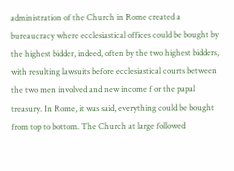administration of the Church in Rome created a bureaucracy where ecclesiastical offices could be bought by the highest bidder, indeed, often by the two highest bidders, with resulting lawsuits before ecclesiastical courts between the two men involved and new income f or the papal treasury. In Rome, it was said, everything could be bought from top to bottom. The Church at large followed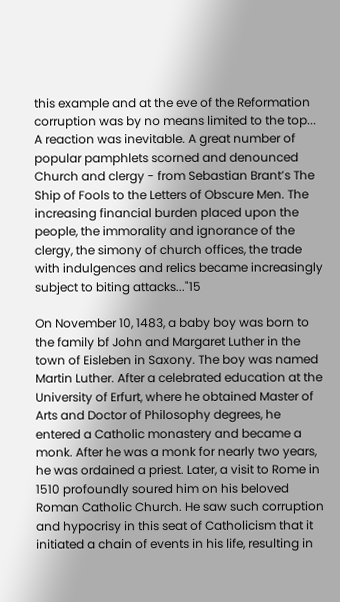this example and at the eve of the Reformation corruption was by no means limited to the top... A reaction was inevitable. A great number of popular pamphlets scorned and denounced Church and clergy - from Sebastian Brant’s The Ship of Fools to the Letters of Obscure Men. The increasing financial burden placed upon the people, the immorality and ignorance of the clergy, the simony of church offices, the trade with indulgences and relics became increasingly subject to biting attacks..."15

On November 10, 1483, a baby boy was born to the family bf John and Margaret Luther in the town of Eisleben in Saxony. The boy was named Martin Luther. After a celebrated education at the University of Erfurt, where he obtained Master of Arts and Doctor of Philosophy degrees, he entered a Catholic monastery and became a monk. After he was a monk for nearly two years, he was ordained a priest. Later, a visit to Rome in 1510 profoundly soured him on his beloved Roman Catholic Church. He saw such corruption and hypocrisy in this seat of Catholicism that it initiated a chain of events in his life, resulting in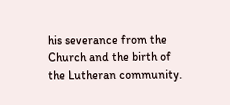his severance from the Church and the birth of the Lutheran community.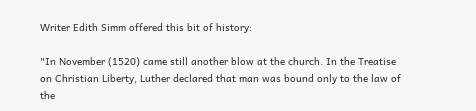Writer Edith Simm offered this bit of history:

"In November (1520) came still another blow at the church. In the Treatise on Christian Liberty, Luther declared that man was bound only to the law of the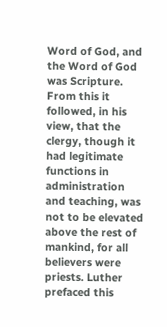Word of God, and the Word of God was Scripture. From this it followed, in his view, that the clergy, though it had legitimate functions in administration and teaching, was not to be elevated above the rest of mankind, for all believers were priests. Luther prefaced this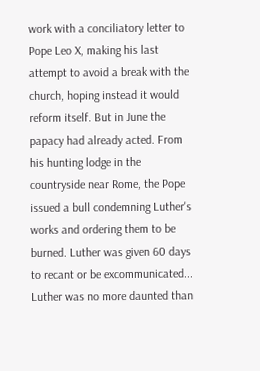work with a conciliatory letter to Pope Leo X, making his last attempt to avoid a break with the church, hoping instead it would reform itself. But in June the papacy had already acted. From his hunting lodge in the countryside near Rome, the Pope issued a bull condemning Luther's works and ordering them to be burned. Luther was given 60 days to recant or be excommunicated... Luther was no more daunted than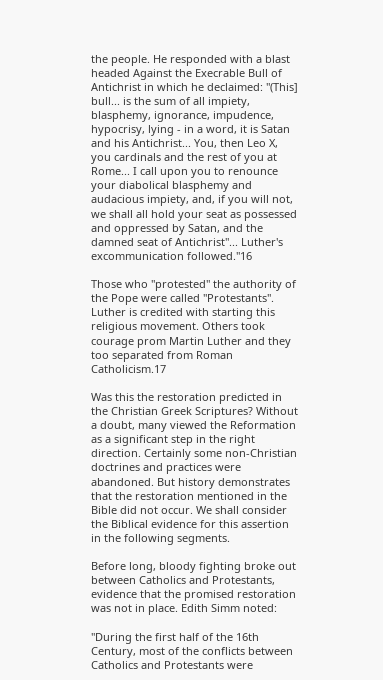the people. He responded with a blast headed Against the Execrable Bull of Antichrist in which he declaimed: "(This] bull... is the sum of all impiety, blasphemy, ignorance, impudence, hypocrisy, lying - in a word, it is Satan and his Antichrist... You, then Leo X, you cardinals and the rest of you at Rome... I call upon you to renounce your diabolical blasphemy and audacious impiety, and, if you will not, we shall all hold your seat as possessed and oppressed by Satan, and the damned seat of Antichrist"... Luther's excommunication followed."16

Those who "protested" the authority of the Pope were called "Protestants". Luther is credited with starting this religious movement. Others took courage prom Martin Luther and they too separated from Roman Catholicism.17

Was this the restoration predicted in the Christian Greek Scriptures? Without a doubt, many viewed the Reformation as a significant step in the right direction. Certainly some non-Christian doctrines and practices were abandoned. But history demonstrates that the restoration mentioned in the Bible did not occur. We shall consider the Biblical evidence for this assertion in the following segments.

Before long, bloody fighting broke out between Catholics and Protestants, evidence that the promised restoration was not in place. Edith Simm noted:

"During the first half of the 16th Century, most of the conflicts between Catholics and Protestants were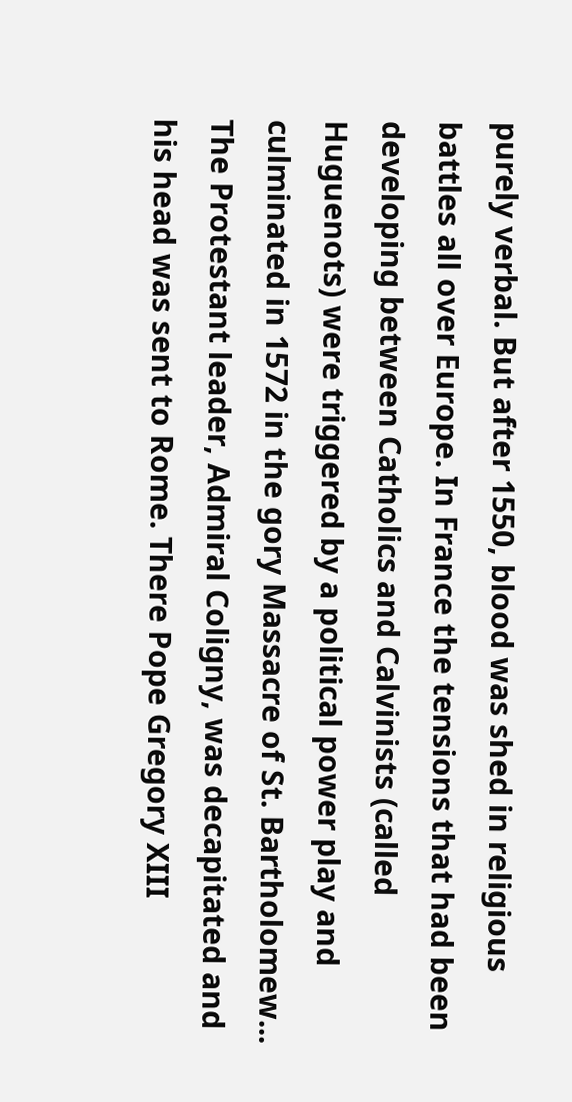purely verbal. But after 1550, blood was shed in religious battles all over Europe. In France the tensions that had been developing between Catholics and Calvinists (called Huguenots) were triggered by a political power play and culminated in 1572 in the gory Massacre of St. Bartholomew... The Protestant leader, Admiral Coligny, was decapitated and his head was sent to Rome. There Pope Gregory XIII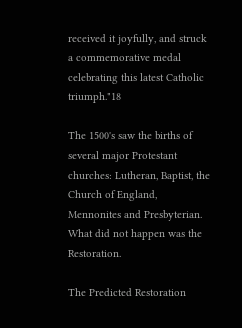received it joyfully, and struck a commemorative medal celebrating this latest Catholic triumph."18

The 1500's saw the births of several major Protestant churches: Lutheran, Baptist, the Church of England, Mennonites and Presbyterian. What did not happen was the Restoration.

The Predicted Restoration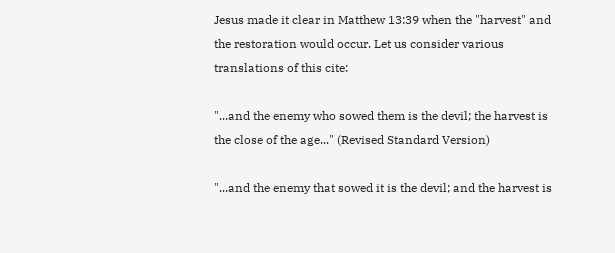Jesus made it clear in Matthew 13:39 when the "harvest" and the restoration would occur. Let us consider various translations of this cite:

"...and the enemy who sowed them is the devil; the harvest is the close of the age..." (Revised Standard Version)

"...and the enemy that sowed it is the devil; and the harvest is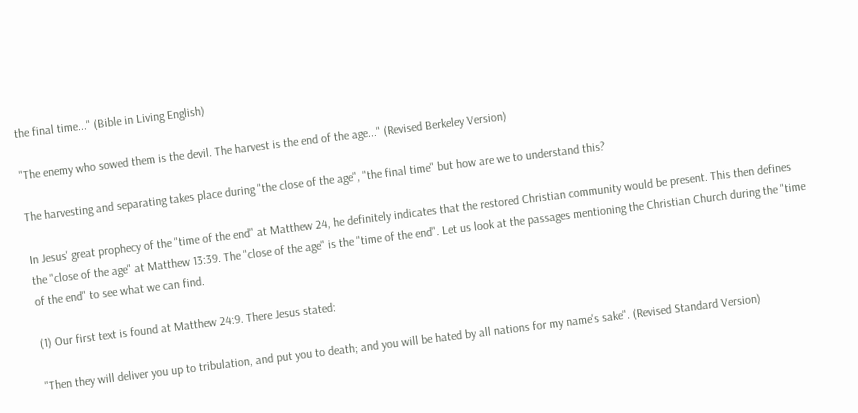the final time..." (Bible in Living English)

"The enemy who sowed them is the devil. The harvest is the end of the age..." (Revised Berkeley Version)

The harvesting and separating takes place during "the close of the age", "the final time" but how are we to understand this?

In Jesus' great prophecy of the "time of the end" at Matthew 24, he definitely indicates that the restored Christian community would be present. This then defines the "close of the age" at Matthew 13:39. The "close of the age" is the "time of the end". Let us look at the passages mentioning the Christian Church during the "time of the end" to see what we can find.

(1) Our first text is found at Matthew 24:9. There Jesus stated:

"Then they will deliver you up to tribulation, and put you to death; and you will be hated by all nations for my name's sake". (Revised Standard Version)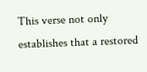This verse not only establishes that a restored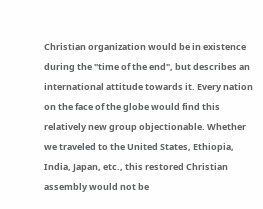Christian organization would be in existence during the "time of the end", but describes an international attitude towards it. Every nation on the face of the globe would find this relatively new group objectionable. Whether we traveled to the United States, Ethiopia, India, Japan, etc., this restored Christian assembly would not be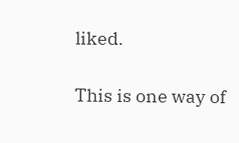liked.

This is one way of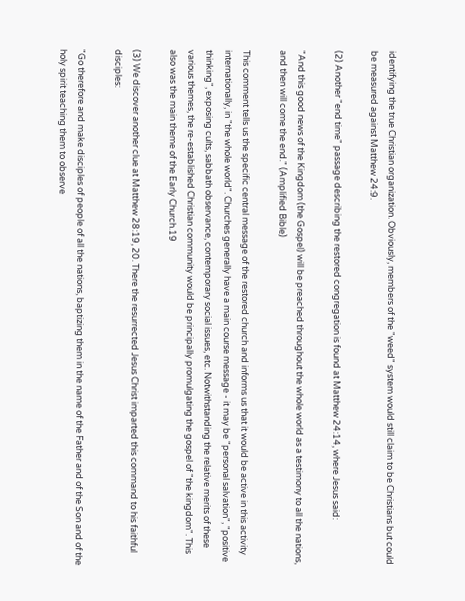identifying the true Christian organization. Obviously, members of the "weed" system would still claim to be Christians but could be measured against Matthew 24:9.

(2) Another "end time" passage describing the restored congregation is found at Matthew 24:14, where Jesus said:

"And this good news of the Kingdom (the Gospel) will be preached throughout the whole world as a testimony to all the nations, and then will come the end." (Amplified Bible)

This comment tells us the specific central message of the restored church and informs us that it would be active in this activity internationally, in "the whole world". Churches generally have a main course message - it may be "personal salvation", "positive thinking", exposing cults, sabbath observance, contemporary social issues, etc. Notwithstanding the relative merits of these various themes, the re-established Christian community would be principally promulgating the gospel of "the kingdom". This also was the main theme of the Early Church.19

(3) We discover another clue at Matthew 28:19, 20. There the resurrected Jesus Christ imparted this command to his faithful disciples:

"Go therefore and make disciples of people of all the nations, baptizing them in the name of the Father and of the Son and of the holy spirit teaching them to observe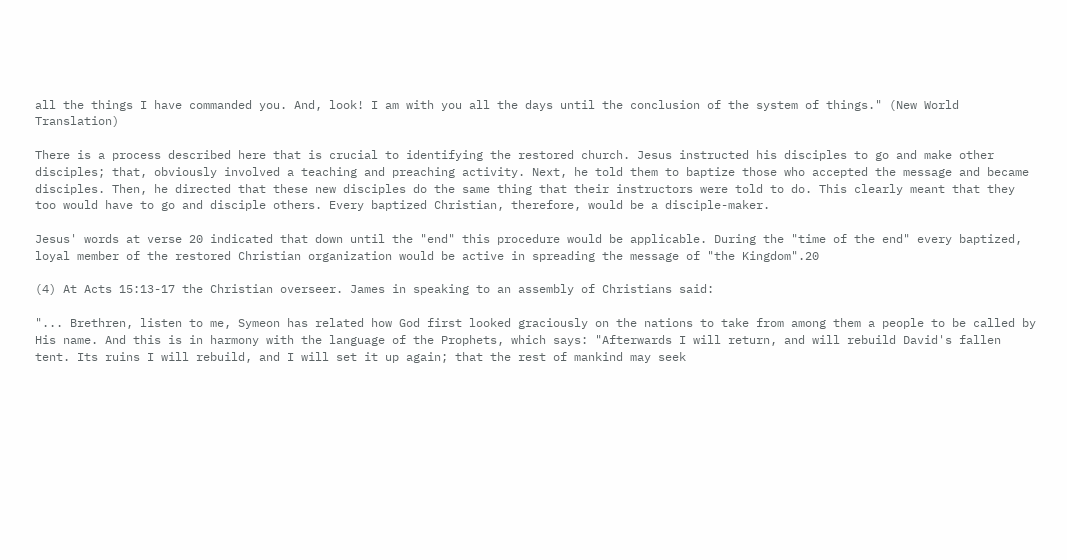all the things I have commanded you. And, look! I am with you all the days until the conclusion of the system of things." (New World Translation)

There is a process described here that is crucial to identifying the restored church. Jesus instructed his disciples to go and make other disciples; that, obviously involved a teaching and preaching activity. Next, he told them to baptize those who accepted the message and became disciples. Then, he directed that these new disciples do the same thing that their instructors were told to do. This clearly meant that they too would have to go and disciple others. Every baptized Christian, therefore, would be a disciple-maker.

Jesus' words at verse 20 indicated that down until the "end" this procedure would be applicable. During the "time of the end" every baptized, loyal member of the restored Christian organization would be active in spreading the message of "the Kingdom".20

(4) At Acts 15:13-17 the Christian overseer. James in speaking to an assembly of Christians said:

"... Brethren, listen to me, Symeon has related how God first looked graciously on the nations to take from among them a people to be called by His name. And this is in harmony with the language of the Prophets, which says: "Afterwards I will return, and will rebuild David's fallen tent. Its ruins I will rebuild, and I will set it up again; that the rest of mankind may seek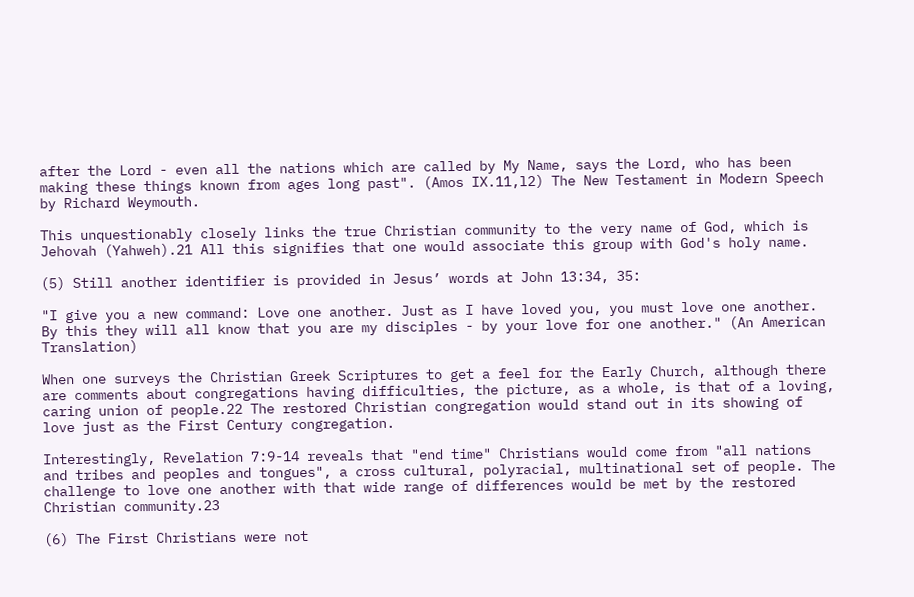after the Lord - even all the nations which are called by My Name, says the Lord, who has been making these things known from ages long past". (Amos IX.11,l2) The New Testament in Modern Speech by Richard Weymouth.

This unquestionably closely links the true Christian community to the very name of God, which is Jehovah (Yahweh).21 All this signifies that one would associate this group with God's holy name.

(5) Still another identifier is provided in Jesus’ words at John 13:34, 35:

"I give you a new command: Love one another. Just as I have loved you, you must love one another. By this they will all know that you are my disciples - by your love for one another." (An American Translation)

When one surveys the Christian Greek Scriptures to get a feel for the Early Church, although there are comments about congregations having difficulties, the picture, as a whole, is that of a loving, caring union of people.22 The restored Christian congregation would stand out in its showing of love just as the First Century congregation.

Interestingly, Revelation 7:9-14 reveals that "end time" Christians would come from "all nations and tribes and peoples and tongues", a cross cultural, polyracial, multinational set of people. The challenge to love one another with that wide range of differences would be met by the restored Christian community.23

(6) The First Christians were not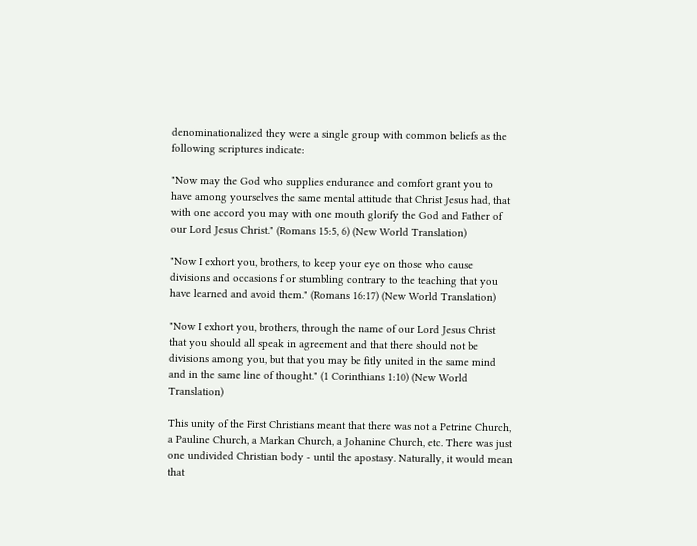denominationalized they were a single group with common beliefs as the following scriptures indicate:

"Now may the God who supplies endurance and comfort grant you to have among yourselves the same mental attitude that Christ Jesus had, that with one accord you may with one mouth glorify the God and Father of our Lord Jesus Christ." (Romans 15:5, 6) (New World Translation)

"Now I exhort you, brothers, to keep your eye on those who cause divisions and occasions f or stumbling contrary to the teaching that you have learned and avoid them." (Romans 16:17) (New World Translation)

"Now I exhort you, brothers, through the name of our Lord Jesus Christ that you should all speak in agreement and that there should not be divisions among you, but that you may be fitly united in the same mind and in the same line of thought." (1 Corinthians 1:10) (New World Translation)

This unity of the First Christians meant that there was not a Petrine Church, a Pauline Church, a Markan Church, a Johanine Church, etc. There was just one undivided Christian body - until the apostasy. Naturally, it would mean that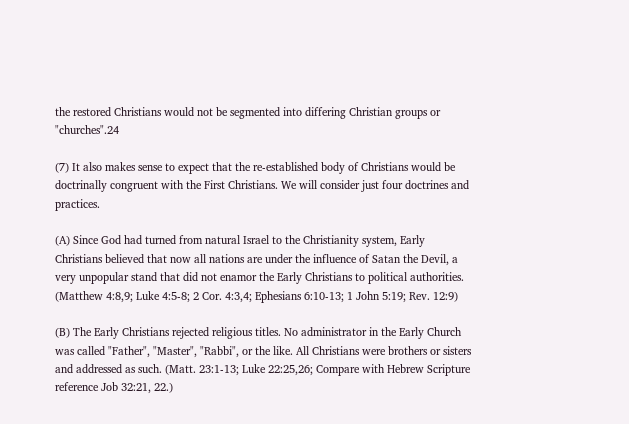the restored Christians would not be segmented into differing Christian groups or "churches".24

(7) It also makes sense to expect that the re-established body of Christians would be doctrinally congruent with the First Christians. We will consider just four doctrines and practices.

(A) Since God had turned from natural Israel to the Christianity system, Early Christians believed that now all nations are under the influence of Satan the Devil, a very unpopular stand that did not enamor the Early Christians to political authorities. (Matthew 4:8,9; Luke 4:5-8; 2 Cor. 4:3,4; Ephesians 6:10-13; 1 John 5:19; Rev. 12:9)

(B) The Early Christians rejected religious titles. No administrator in the Early Church was called "Father", "Master", "Rabbi", or the like. All Christians were brothers or sisters and addressed as such. (Matt. 23:1-13; Luke 22:25,26; Compare with Hebrew Scripture reference Job 32:21, 22.)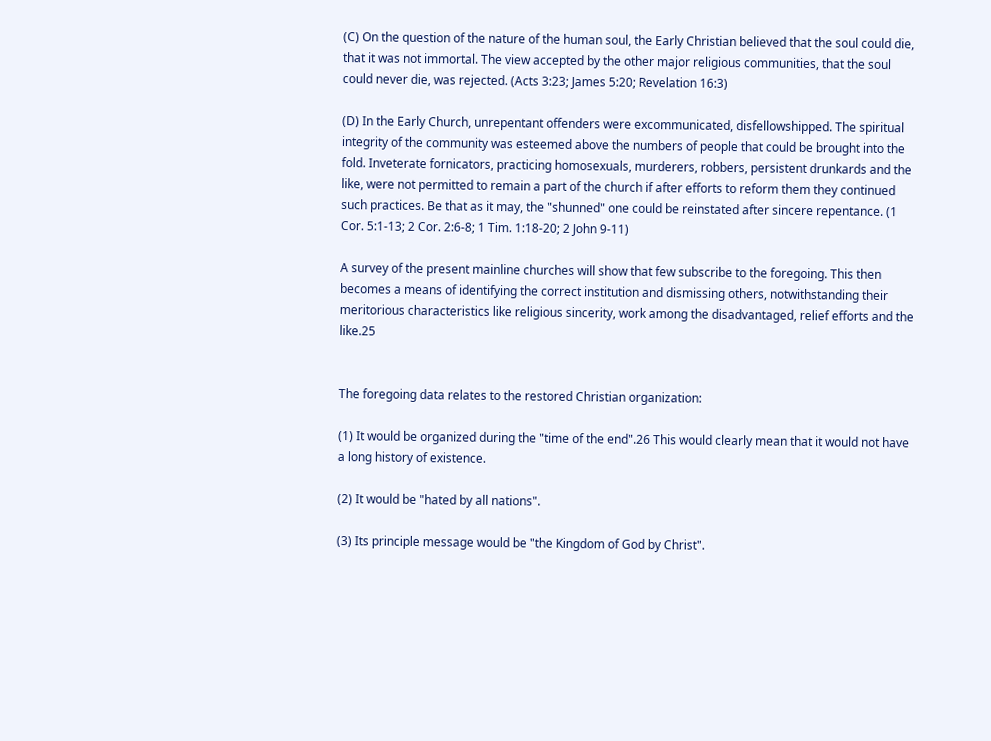(C) On the question of the nature of the human soul, the Early Christian believed that the soul could die, that it was not immortal. The view accepted by the other major religious communities, that the soul could never die, was rejected. (Acts 3:23; James 5:20; Revelation 16:3)

(D) In the Early Church, unrepentant offenders were excommunicated, disfellowshipped. The spiritual integrity of the community was esteemed above the numbers of people that could be brought into the fold. Inveterate fornicators, practicing homosexuals, murderers, robbers, persistent drunkards and the like, were not permitted to remain a part of the church if after efforts to reform them they continued such practices. Be that as it may, the "shunned" one could be reinstated after sincere repentance. (1 Cor. 5:1-13; 2 Cor. 2:6-8; 1 Tim. 1:18-20; 2 John 9-11)

A survey of the present mainline churches will show that few subscribe to the foregoing. This then becomes a means of identifying the correct institution and dismissing others, notwithstanding their meritorious characteristics like religious sincerity, work among the disadvantaged, relief efforts and the like.25


The foregoing data relates to the restored Christian organization:

(1) It would be organized during the "time of the end".26 This would clearly mean that it would not have a long history of existence.

(2) It would be "hated by all nations".

(3) Its principle message would be "the Kingdom of God by Christ".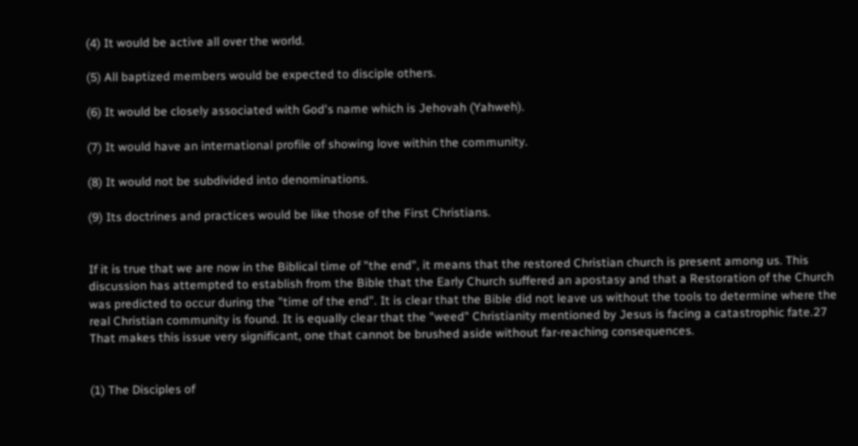(4) It would be active all over the world.

(5) All baptized members would be expected to disciple others.

(6) It would be closely associated with God's name which is Jehovah (Yahweh).

(7) It would have an international profile of showing love within the community.

(8) It would not be subdivided into denominations.

(9) Its doctrines and practices would be like those of the First Christians.


If it is true that we are now in the Biblical time of "the end", it means that the restored Christian church is present among us. This discussion has attempted to establish from the Bible that the Early Church suffered an apostasy and that a Restoration of the Church was predicted to occur during the "time of the end". It is clear that the Bible did not leave us without the tools to determine where the real Christian community is found. It is equally clear that the "weed" Christianity mentioned by Jesus is facing a catastrophic fate.27 That makes this issue very significant, one that cannot be brushed aside without far-reaching consequences.


(1) The Disciples of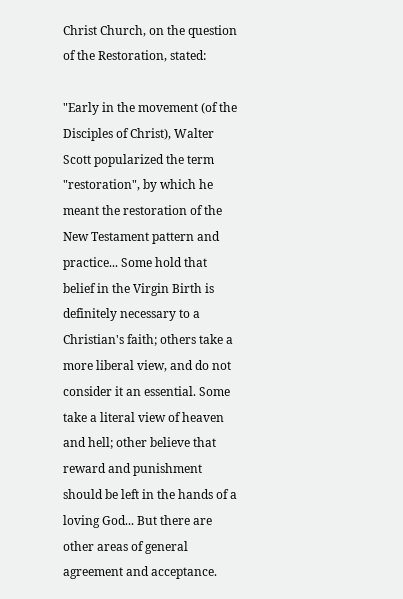Christ Church, on the question of the Restoration, stated:

"Early in the movement (of the Disciples of Christ), Walter Scott popularized the term "restoration", by which he meant the restoration of the New Testament pattern and practice... Some hold that belief in the Virgin Birth is definitely necessary to a Christian's faith; others take a more liberal view, and do not consider it an essential. Some take a literal view of heaven and hell; other believe that reward and punishment should be left in the hands of a loving God... But there are other areas of general agreement and acceptance.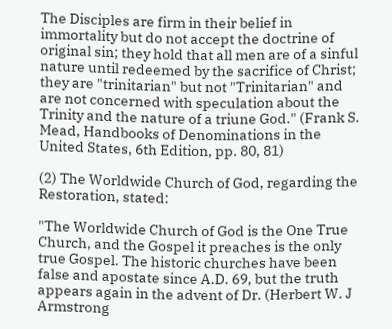The Disciples are firm in their belief in immortality but do not accept the doctrine of original sin; they hold that all men are of a sinful nature until redeemed by the sacrifice of Christ; they are "trinitarian" but not "Trinitarian" and are not concerned with speculation about the Trinity and the nature of a triune God." (Frank S. Mead, Handbooks of Denominations in the United States, 6th Edition, pp. 80, 81)

(2) The Worldwide Church of God, regarding the Restoration, stated:

"The Worldwide Church of God is the One True Church, and the Gospel it preaches is the only true Gospel. The historic churches have been false and apostate since A.D. 69, but the truth appears again in the advent of Dr. (Herbert W. J Armstrong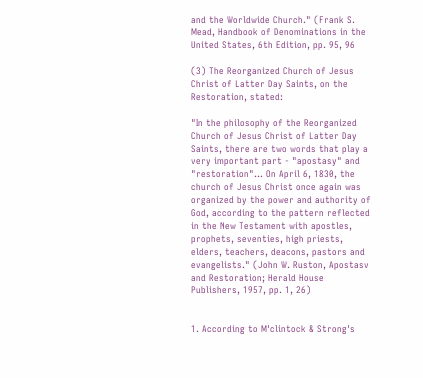and the Worldwide Church." (Frank S. Mead, Handbook of Denominations in the United States, 6th Edition, pp. 95, 96

(3) The Reorganized Church of Jesus Christ of Latter Day Saints, on the Restoration, stated:

"In the philosophy of the Reorganized Church of Jesus Christ of Latter Day Saints, there are two words that play a very important part - "apostasy" and "restoration"... On April 6, 1830, the church of Jesus Christ once again was organized by the power and authority of God, according to the pattern reflected in the New Testament with apostles, prophets, seventies, high priests, elders, teachers, deacons, pastors and evangelists." (John W. Ruston, Apostasv and Restoration; Herald House Publishers, 1957, pp. 1, 26)


1. According to M'clintock & Strong's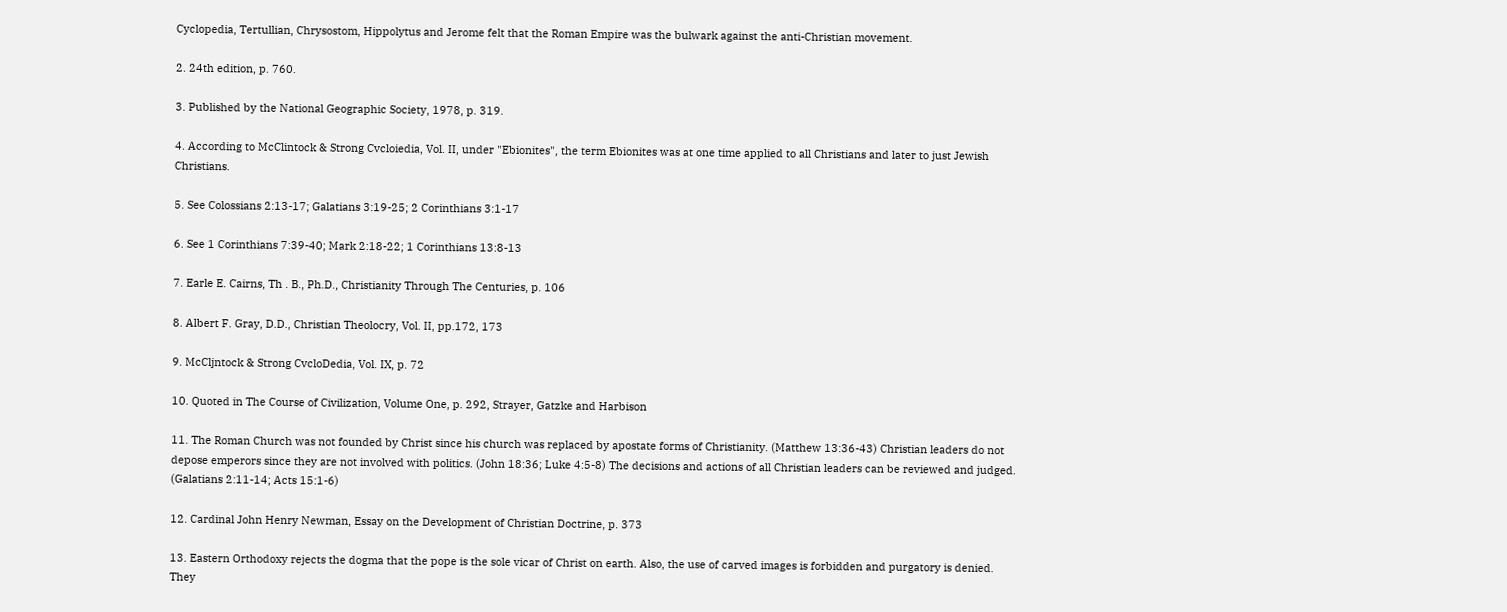Cyclopedia, Tertullian, Chrysostom, Hippolytus and Jerome felt that the Roman Empire was the bulwark against the anti-Christian movement.

2. 24th edition, p. 760.

3. Published by the National Geographic Society, 1978, p. 319.

4. According to McClintock & Strong Cvcloiedia, Vol. II, under "Ebionites", the term Ebionites was at one time applied to all Christians and later to just Jewish Christians.

5. See Colossians 2:13-17; Galatians 3:19-25; 2 Corinthians 3:1-17

6. See 1 Corinthians 7:39-40; Mark 2:18-22; 1 Corinthians 13:8-13

7. Earle E. Cairns, Th . B., Ph.D., Christianity Through The Centuries, p. 106

8. Albert F. Gray, D.D., Christian Theolocry, Vol. II, pp.172, 173

9. McCljntock & Strong CvcloDedia, Vol. IX, p. 72

10. Quoted in The Course of Civilization, Volume One, p. 292, Strayer, Gatzke and Harbison

11. The Roman Church was not founded by Christ since his church was replaced by apostate forms of Christianity. (Matthew 13:36-43) Christian leaders do not depose emperors since they are not involved with politics. (John 18:36; Luke 4:5-8) The decisions and actions of all Christian leaders can be reviewed and judged. (Galatians 2:11-14; Acts 15:1-6)

12. Cardinal John Henry Newman, Essay on the Development of Christian Doctrine, p. 373

13. Eastern Orthodoxy rejects the dogma that the pope is the sole vicar of Christ on earth. Also, the use of carved images is forbidden and purgatory is denied. They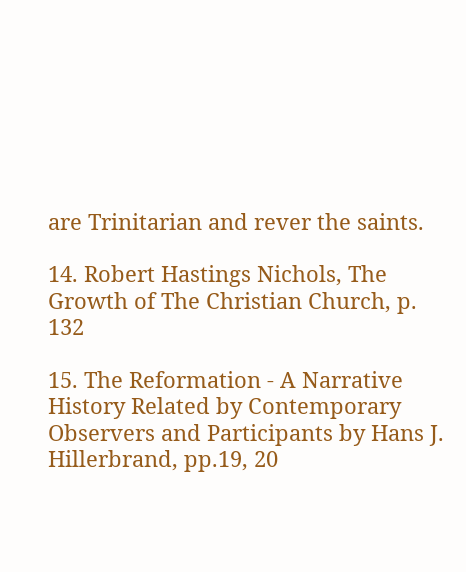are Trinitarian and rever the saints.

14. Robert Hastings Nichols, The Growth of The Christian Church, p. 132

15. The Reformation - A Narrative History Related by Contemporary Observers and Participants by Hans J. Hillerbrand, pp.19, 20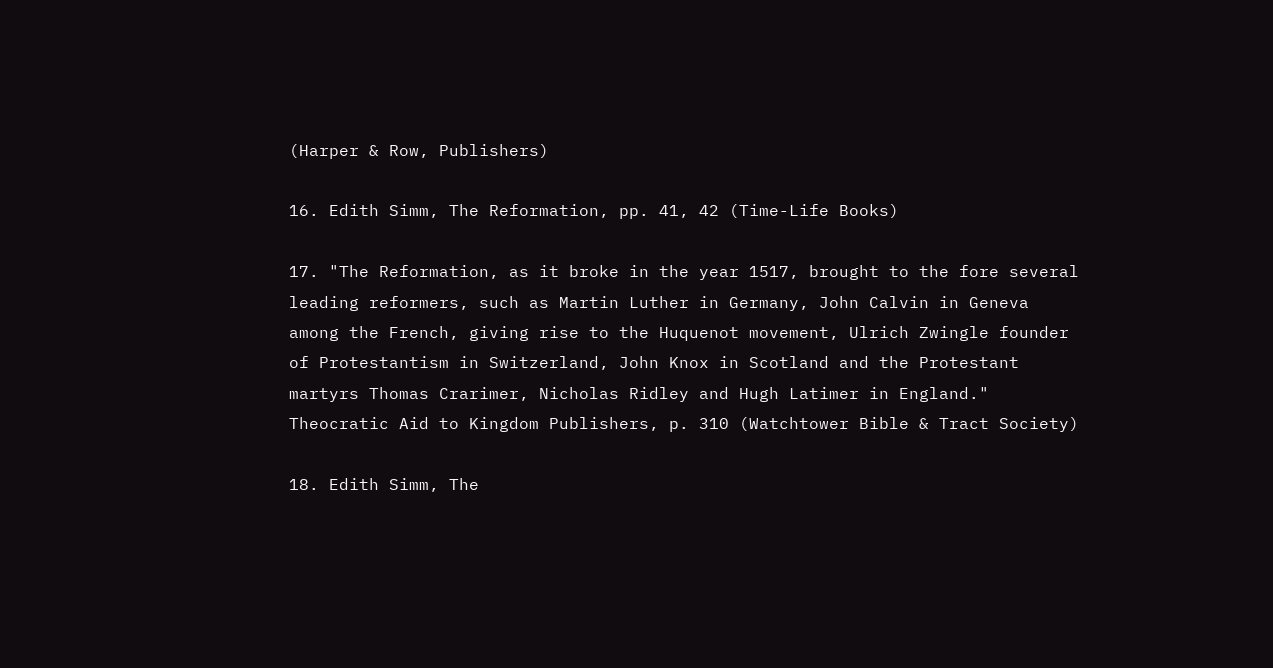(Harper & Row, Publishers)

16. Edith Simm, The Reformation, pp. 41, 42 (Time-Life Books)

17. "The Reformation, as it broke in the year 1517, brought to the fore several leading reformers, such as Martin Luther in Germany, John Calvin in Geneva among the French, giving rise to the Huquenot movement, Ulrich Zwingle founder of Protestantism in Switzerland, John Knox in Scotland and the Protestant martyrs Thomas Crarimer, Nicholas Ridley and Hugh Latimer in England." Theocratic Aid to Kingdom Publishers, p. 310 (Watchtower Bible & Tract Society)

18. Edith Simm, The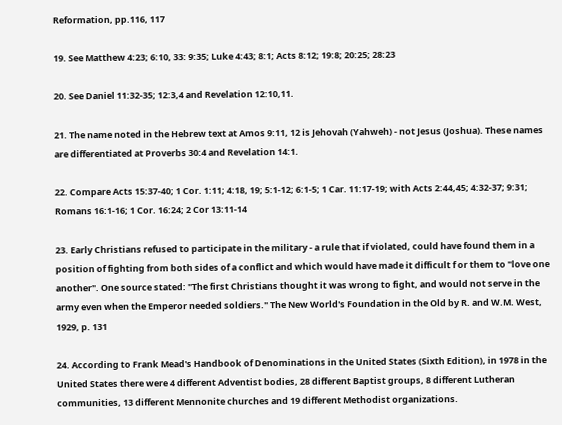Reformation, pp.116, 117

19. See Matthew 4:23; 6:10, 33: 9:35; Luke 4:43; 8:1; Acts 8:12; 19:8; 20:25; 28:23

20. See Daniel 11:32-35; 12:3,4 and Revelation 12:10,11.

21. The name noted in the Hebrew text at Amos 9:11, 12 is Jehovah (Yahweh) - not Jesus (Joshua). These names are differentiated at Proverbs 30:4 and Revelation 14:1.

22. Compare Acts 15:37-40; 1 Cor. 1:11; 4:18, 19; 5:1-12; 6:1-5; 1 Car. 11:17-19; with Acts 2:44,45; 4:32-37; 9:31; Romans 16:1-16; 1 Cor. 16:24; 2 Cor 13:11-14

23. Early Christians refused to participate in the military - a rule that if violated, could have found them in a position of fighting from both sides of a conflict and which would have made it difficult f or them to "love one another". One source stated: "The first Christians thought it was wrong to fight, and would not serve in the army even when the Emperor needed soldiers." The New World's Foundation in the Old by R. and W.M. West, 1929, p. 131

24. According to Frank Mead's Handbook of Denominations in the United States (Sixth Edition), in 1978 in the United States there were 4 different Adventist bodies, 28 different Baptist groups, 8 different Lutheran communities, 13 different Mennonite churches and 19 different Methodist organizations.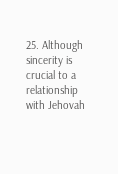25. Although sincerity is crucial to a relationship with Jehovah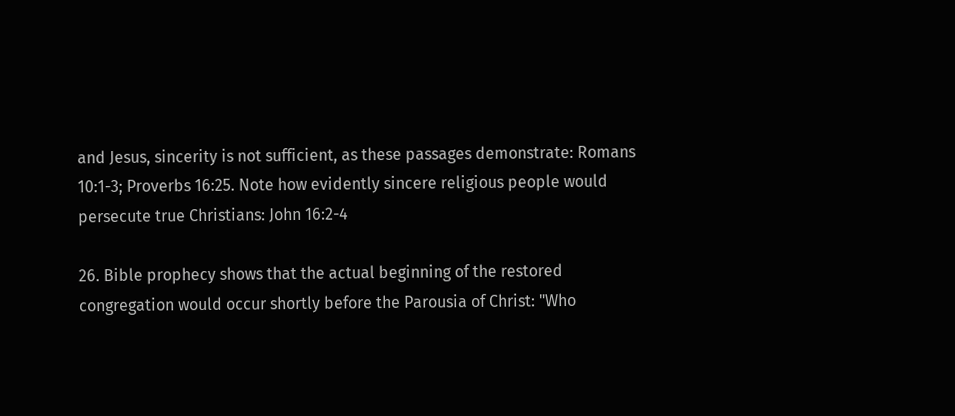and Jesus, sincerity is not sufficient, as these passages demonstrate: Romans 10:1-3; Proverbs 16:25. Note how evidently sincere religious people would persecute true Christians: John 16:2-4

26. Bible prophecy shows that the actual beginning of the restored congregation would occur shortly before the Parousia of Christ: "Who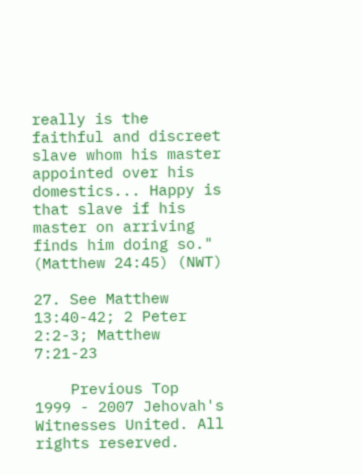really is the faithful and discreet slave whom his master appointed over his domestics... Happy is that slave if his master on arriving finds him doing so." (Matthew 24:45) (NWT)

27. See Matthew 13:40-42; 2 Peter 2:2-3; Matthew 7:21-23

    Previous Top
1999 - 2007 Jehovah's Witnesses United. All rights reserved.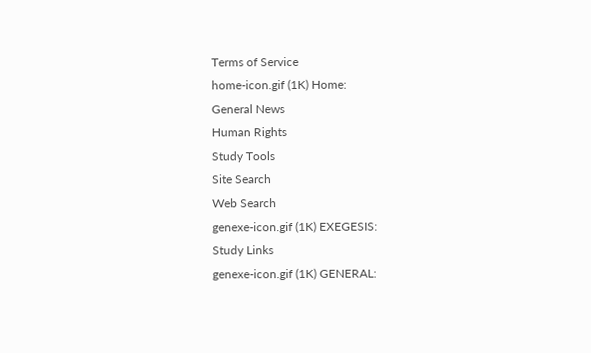Terms of Service
home-icon.gif (1K) Home:
General News
Human Rights
Study Tools
Site Search
Web Search
genexe-icon.gif (1K) EXEGESIS:
Study Links
genexe-icon.gif (1K) GENERAL: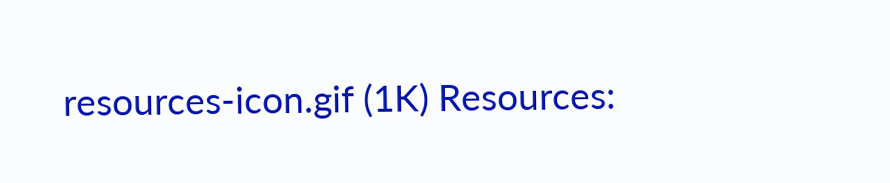resources-icon.gif (1K) Resources: